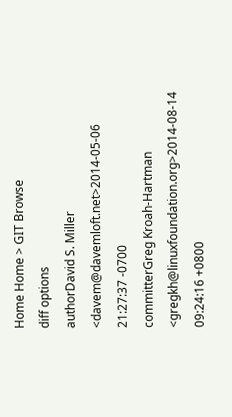Home Home > GIT Browse
diff options
authorDavid S. Miller <davem@davemloft.net>2014-05-06 21:27:37 -0700
committerGreg Kroah-Hartman <gregkh@linuxfoundation.org>2014-08-14 09:24:16 +0800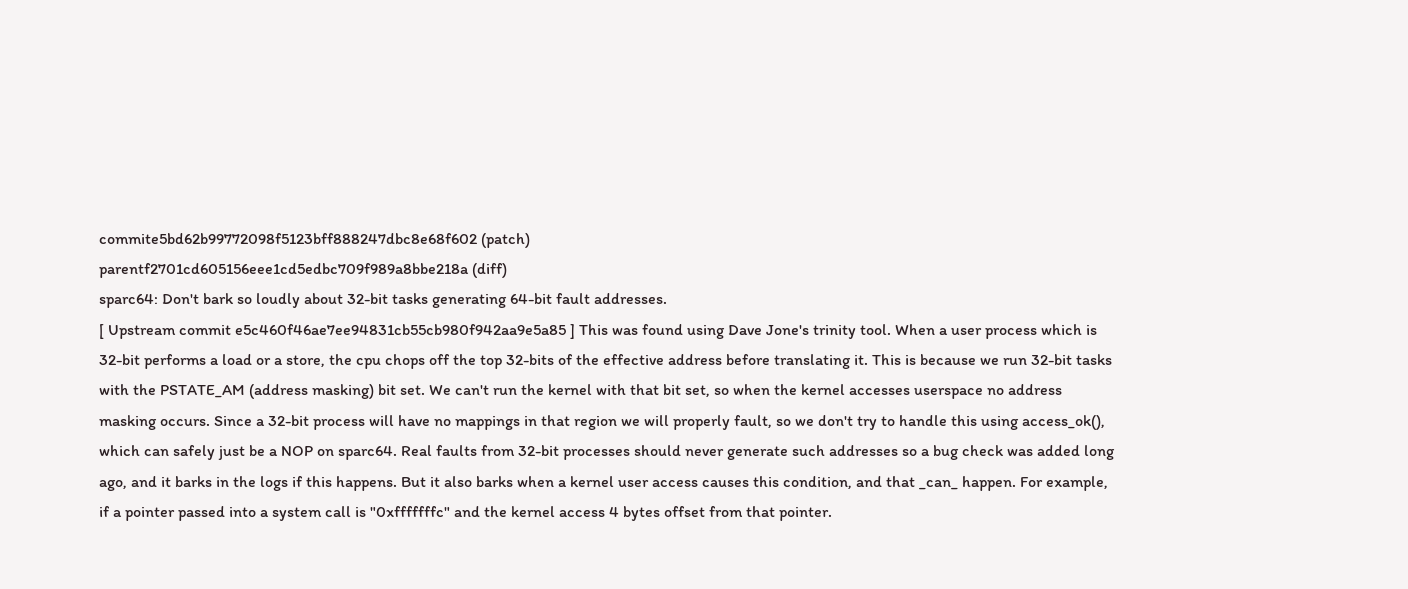commite5bd62b99772098f5123bff888247dbc8e68f602 (patch)
parentf2701cd605156eee1cd5edbc709f989a8bbe218a (diff)
sparc64: Don't bark so loudly about 32-bit tasks generating 64-bit fault addresses.
[ Upstream commit e5c460f46ae7ee94831cb55cb980f942aa9e5a85 ] This was found using Dave Jone's trinity tool. When a user process which is 32-bit performs a load or a store, the cpu chops off the top 32-bits of the effective address before translating it. This is because we run 32-bit tasks with the PSTATE_AM (address masking) bit set. We can't run the kernel with that bit set, so when the kernel accesses userspace no address masking occurs. Since a 32-bit process will have no mappings in that region we will properly fault, so we don't try to handle this using access_ok(), which can safely just be a NOP on sparc64. Real faults from 32-bit processes should never generate such addresses so a bug check was added long ago, and it barks in the logs if this happens. But it also barks when a kernel user access causes this condition, and that _can_ happen. For example, if a pointer passed into a system call is "0xfffffffc" and the kernel access 4 bytes offset from that pointer.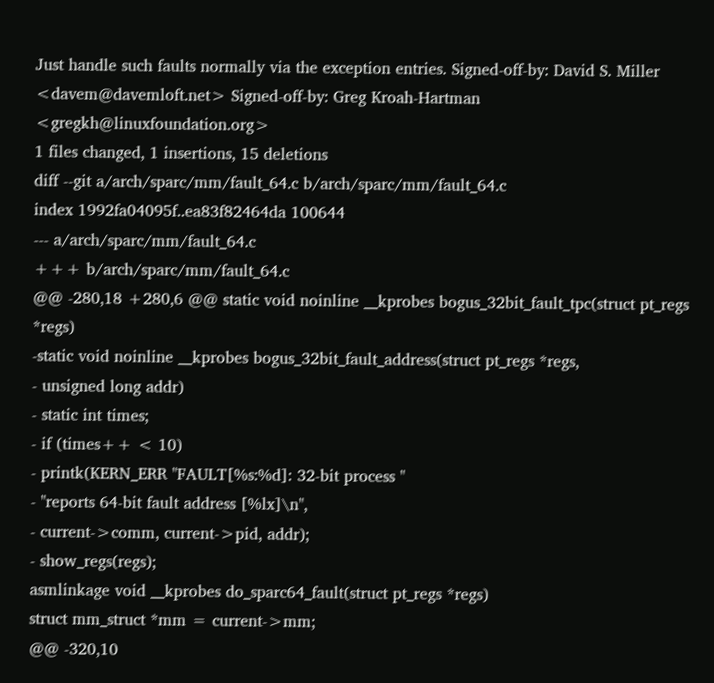Just handle such faults normally via the exception entries. Signed-off-by: David S. Miller <davem@davemloft.net> Signed-off-by: Greg Kroah-Hartman <gregkh@linuxfoundation.org>
1 files changed, 1 insertions, 15 deletions
diff --git a/arch/sparc/mm/fault_64.c b/arch/sparc/mm/fault_64.c
index 1992fa04095f..ea83f82464da 100644
--- a/arch/sparc/mm/fault_64.c
+++ b/arch/sparc/mm/fault_64.c
@@ -280,18 +280,6 @@ static void noinline __kprobes bogus_32bit_fault_tpc(struct pt_regs *regs)
-static void noinline __kprobes bogus_32bit_fault_address(struct pt_regs *regs,
- unsigned long addr)
- static int times;
- if (times++ < 10)
- printk(KERN_ERR "FAULT[%s:%d]: 32-bit process "
- "reports 64-bit fault address [%lx]\n",
- current->comm, current->pid, addr);
- show_regs(regs);
asmlinkage void __kprobes do_sparc64_fault(struct pt_regs *regs)
struct mm_struct *mm = current->mm;
@@ -320,10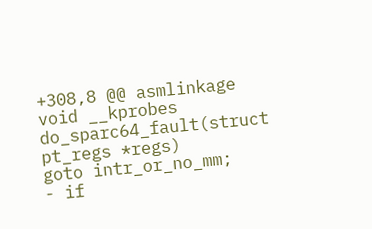+308,8 @@ asmlinkage void __kprobes do_sparc64_fault(struct pt_regs *regs)
goto intr_or_no_mm;
- if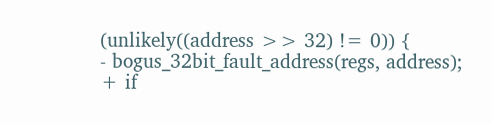(unlikely((address >> 32) != 0)) {
- bogus_32bit_fault_address(regs, address);
+ if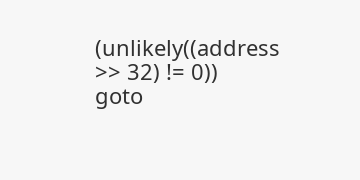(unlikely((address >> 32) != 0))
goto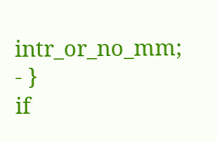intr_or_no_mm;
- }
if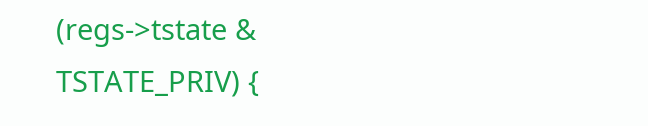(regs->tstate & TSTATE_PRIV) {